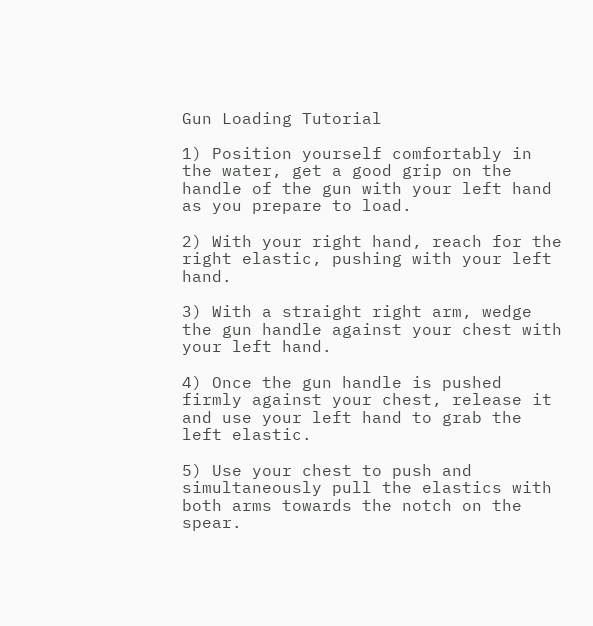Gun Loading Tutorial

1) Position yourself comfortably in the water, get a good grip on the handle of the gun with your left hand as you prepare to load.

2) With your right hand, reach for the right elastic, pushing with your left hand.

3) With a straight right arm, wedge the gun handle against your chest with your left hand.

4) Once the gun handle is pushed firmly against your chest, release it and use your left hand to grab the left elastic.

5) Use your chest to push and simultaneously pull the elastics with both arms towards the notch on the spear.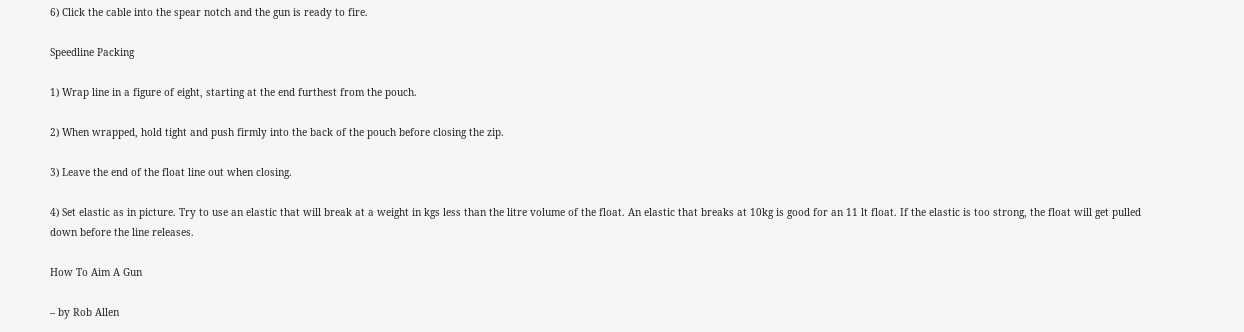6) Click the cable into the spear notch and the gun is ready to fire.

Speedline Packing

1) Wrap line in a figure of eight, starting at the end furthest from the pouch.

2) When wrapped, hold tight and push firmly into the back of the pouch before closing the zip.

3) Leave the end of the float line out when closing.

4) Set elastic as in picture. Try to use an elastic that will break at a weight in kgs less than the litre volume of the float. An elastic that breaks at 10kg is good for an 11 lt float. If the elastic is too strong, the float will get pulled down before the line releases.

How To Aim A Gun

– by Rob Allen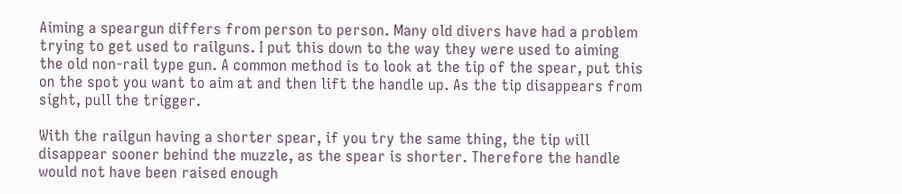Aiming a speargun differs from person to person. Many old divers have had a problem trying to get used to railguns. I put this down to the way they were used to aiming the old non-rail type gun. A common method is to look at the tip of the spear, put this on the spot you want to aim at and then lift the handle up. As the tip disappears from sight, pull the trigger.

With the railgun having a shorter spear, if you try the same thing, the tip will disappear sooner behind the muzzle, as the spear is shorter. Therefore the handle would not have been raised enough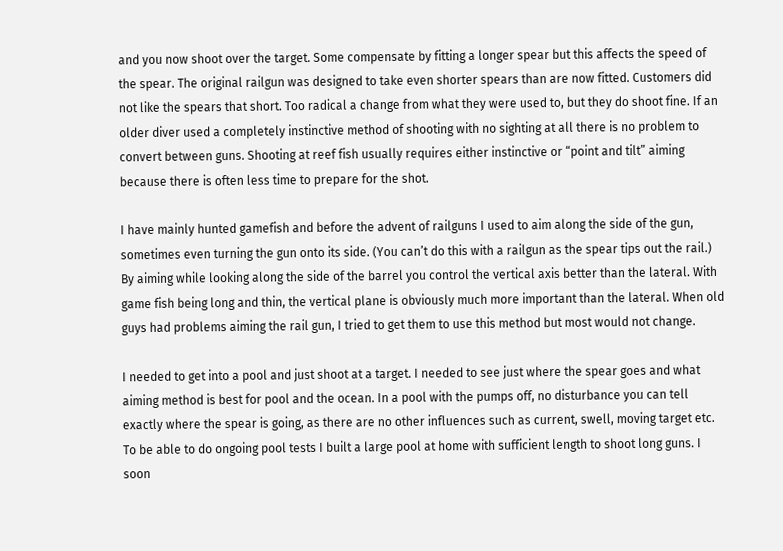and you now shoot over the target. Some compensate by fitting a longer spear but this affects the speed of the spear. The original railgun was designed to take even shorter spears than are now fitted. Customers did not like the spears that short. Too radical a change from what they were used to, but they do shoot fine. If an older diver used a completely instinctive method of shooting with no sighting at all there is no problem to convert between guns. Shooting at reef fish usually requires either instinctive or “point and tilt” aiming because there is often less time to prepare for the shot.

I have mainly hunted gamefish and before the advent of railguns I used to aim along the side of the gun, sometimes even turning the gun onto its side. (You can’t do this with a railgun as the spear tips out the rail.) By aiming while looking along the side of the barrel you control the vertical axis better than the lateral. With game fish being long and thin, the vertical plane is obviously much more important than the lateral. When old guys had problems aiming the rail gun, I tried to get them to use this method but most would not change.

I needed to get into a pool and just shoot at a target. I needed to see just where the spear goes and what aiming method is best for pool and the ocean. In a pool with the pumps off, no disturbance you can tell exactly where the spear is going, as there are no other influences such as current, swell, moving target etc. To be able to do ongoing pool tests I built a large pool at home with sufficient length to shoot long guns. I soon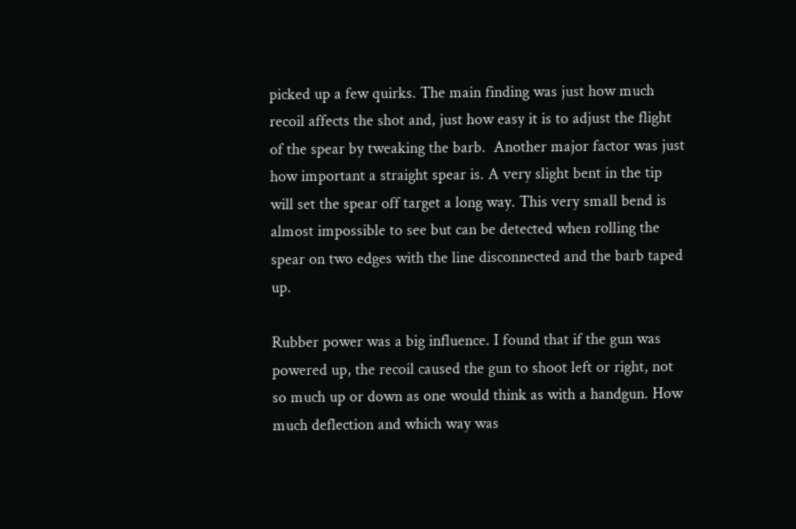picked up a few quirks. The main finding was just how much recoil affects the shot and, just how easy it is to adjust the flight of the spear by tweaking the barb.  Another major factor was just how important a straight spear is. A very slight bent in the tip will set the spear off target a long way. This very small bend is almost impossible to see but can be detected when rolling the spear on two edges with the line disconnected and the barb taped up.

Rubber power was a big influence. I found that if the gun was powered up, the recoil caused the gun to shoot left or right, not so much up or down as one would think as with a handgun. How much deflection and which way was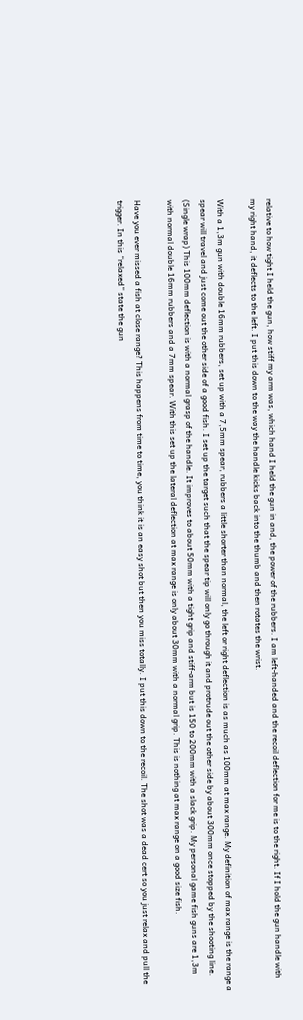relative to how tight I held the gun, how stiff my arm was, which hand I held the gun in and, the power of the rubbers. I am left-handed and the recoil deflection for me is to the right. If I hold the gun handle with my right hand, it deflects to the left. I put this down to the way the handle kicks back into the thumb and then rotates the wrist.

With a 1,3m gun with double 16mm rubbers, set up with a 7,5mm spear, rubbers a little shorter than normal, the left or right deflection is as much as 100mm at max range. My definition of max range is the range a spear will travel and just come out the other side of a good fish. I set up the target such that the spear tip will only go through it and protrude out the other side by about 300mm once stopped by the shooting line. (Single wrap) This 100mm deflection is with a normal grasp of the handle. It improves to about 50mm with a tight grip and stiff-arm but is 150 to 200mm with a slack grip. My personal game fish guns are 1,3m with normal double 16mm rubbers and a 7mm spear. With this set up the lateral deflection at max range is only about 30mm with a normal grip. This is nothing at max range on a good size fish.

Have you ever missed a fish at close range? This happens from time to time, you think it is an easy shot but then you miss totally. I put this down to the recoil. The shot was a dead cert so you just relax and pull the trigger. In this “relaxed” state the gun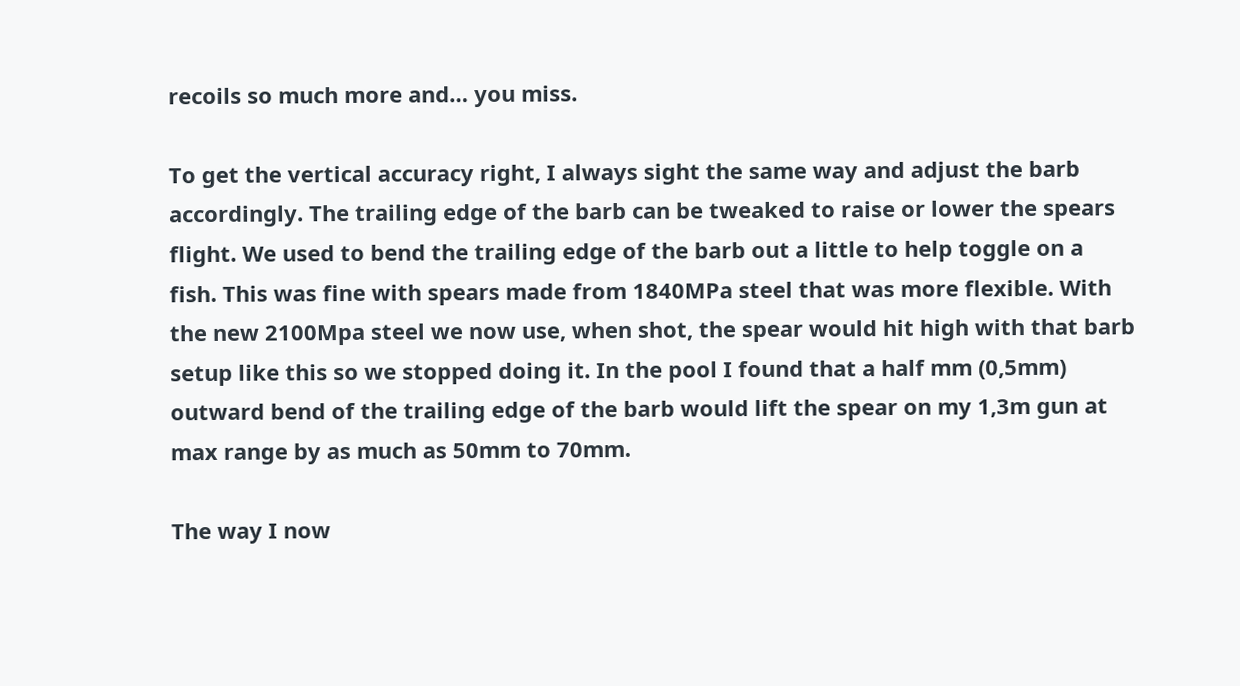recoils so much more and… you miss.

To get the vertical accuracy right, I always sight the same way and adjust the barb accordingly. The trailing edge of the barb can be tweaked to raise or lower the spears flight. We used to bend the trailing edge of the barb out a little to help toggle on a fish. This was fine with spears made from 1840MPa steel that was more flexible. With the new 2100Mpa steel we now use, when shot, the spear would hit high with that barb setup like this so we stopped doing it. In the pool I found that a half mm (0,5mm) outward bend of the trailing edge of the barb would lift the spear on my 1,3m gun at max range by as much as 50mm to 70mm.

The way I now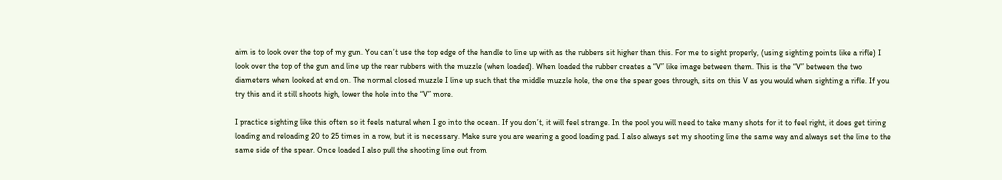aim is to look over the top of my gun. You can’t use the top edge of the handle to line up with as the rubbers sit higher than this. For me to sight properly, (using sighting points like a rifle) I look over the top of the gun and line up the rear rubbers with the muzzle (when loaded). When loaded the rubber creates a “V” like image between them. This is the “V” between the two diameters when looked at end on. The normal closed muzzle I line up such that the middle muzzle hole, the one the spear goes through, sits on this V as you would when sighting a rifle. If you try this and it still shoots high, lower the hole into the “V” more.

I practice sighting like this often so it feels natural when I go into the ocean. If you don’t, it will feel strange. In the pool you will need to take many shots for it to feel right, it does get tiring loading and reloading 20 to 25 times in a row, but it is necessary. Make sure you are wearing a good loading pad. I also always set my shooting line the same way and always set the line to the same side of the spear. Once loaded I also pull the shooting line out from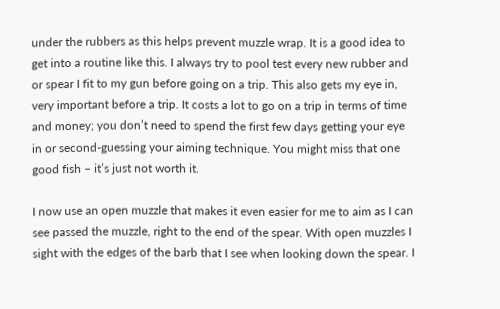under the rubbers as this helps prevent muzzle wrap. It is a good idea to get into a routine like this. I always try to pool test every new rubber and or spear I fit to my gun before going on a trip. This also gets my eye in, very important before a trip. It costs a lot to go on a trip in terms of time and money; you don’t need to spend the first few days getting your eye in or second-guessing your aiming technique. You might miss that one good fish – it’s just not worth it.

I now use an open muzzle that makes it even easier for me to aim as I can see passed the muzzle, right to the end of the spear. With open muzzles I sight with the edges of the barb that I see when looking down the spear. I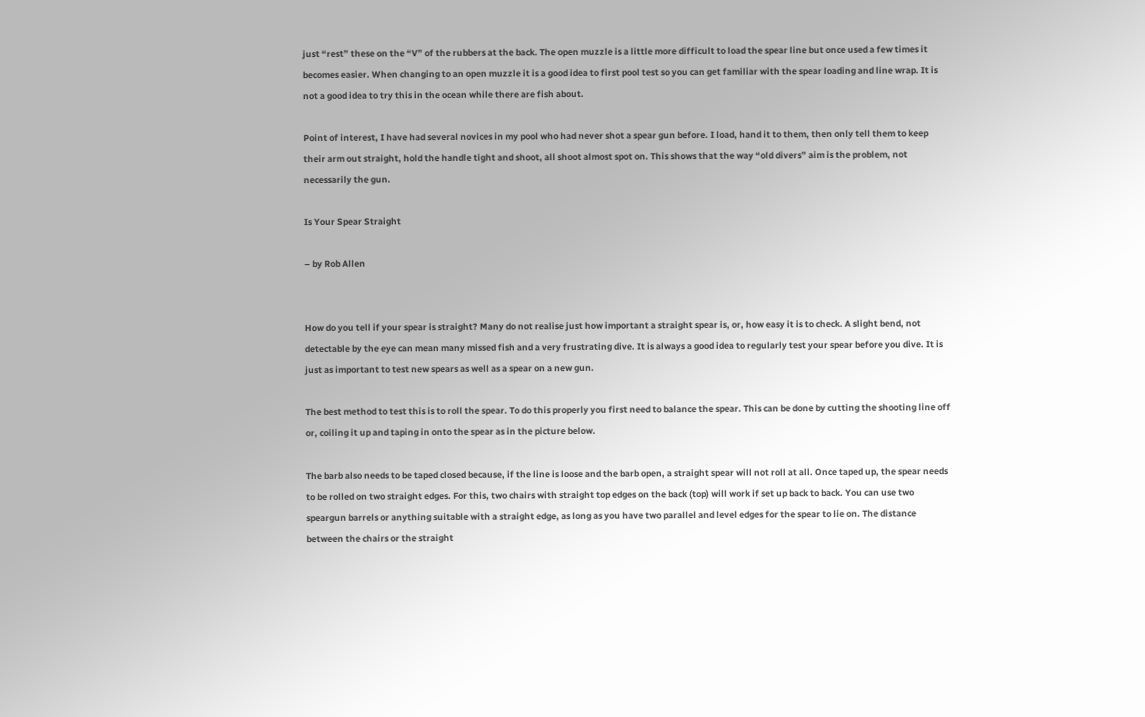just “rest” these on the “V” of the rubbers at the back. The open muzzle is a little more difficult to load the spear line but once used a few times it becomes easier. When changing to an open muzzle it is a good idea to first pool test so you can get familiar with the spear loading and line wrap. It is not a good idea to try this in the ocean while there are fish about.

Point of interest, I have had several novices in my pool who had never shot a spear gun before. I load, hand it to them, then only tell them to keep their arm out straight, hold the handle tight and shoot, all shoot almost spot on. This shows that the way “old divers” aim is the problem, not necessarily the gun.

Is Your Spear Straight

– by Rob Allen


How do you tell if your spear is straight? Many do not realise just how important a straight spear is, or, how easy it is to check. A slight bend, not detectable by the eye can mean many missed fish and a very frustrating dive. It is always a good idea to regularly test your spear before you dive. It is just as important to test new spears as well as a spear on a new gun.

The best method to test this is to roll the spear. To do this properly you first need to balance the spear. This can be done by cutting the shooting line off or, coiling it up and taping in onto the spear as in the picture below.

The barb also needs to be taped closed because, if the line is loose and the barb open, a straight spear will not roll at all. Once taped up, the spear needs to be rolled on two straight edges. For this, two chairs with straight top edges on the back (top) will work if set up back to back. You can use two speargun barrels or anything suitable with a straight edge, as long as you have two parallel and level edges for the spear to lie on. The distance between the chairs or the straight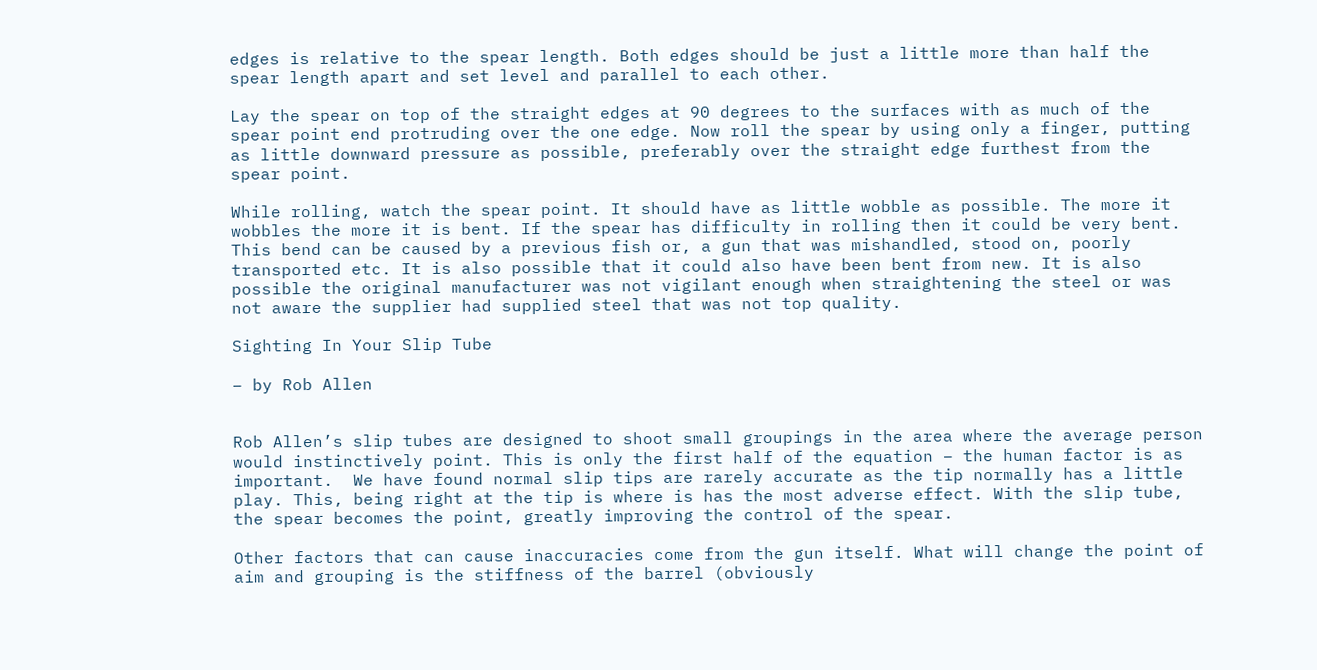edges is relative to the spear length. Both edges should be just a little more than half the spear length apart and set level and parallel to each other.

Lay the spear on top of the straight edges at 90 degrees to the surfaces with as much of the spear point end protruding over the one edge. Now roll the spear by using only a finger, putting as little downward pressure as possible, preferably over the straight edge furthest from the spear point.

While rolling, watch the spear point. It should have as little wobble as possible. The more it wobbles the more it is bent. If the spear has difficulty in rolling then it could be very bent. This bend can be caused by a previous fish or, a gun that was mishandled, stood on, poorly transported etc. It is also possible that it could also have been bent from new. It is also possible the original manufacturer was not vigilant enough when straightening the steel or was not aware the supplier had supplied steel that was not top quality.

Sighting In Your Slip Tube

– by Rob Allen


Rob Allen’s slip tubes are designed to shoot small groupings in the area where the average person would instinctively point. This is only the first half of the equation – the human factor is as important.  We have found normal slip tips are rarely accurate as the tip normally has a little play. This, being right at the tip is where is has the most adverse effect. With the slip tube, the spear becomes the point, greatly improving the control of the spear.

Other factors that can cause inaccuracies come from the gun itself. What will change the point of aim and grouping is the stiffness of the barrel (obviously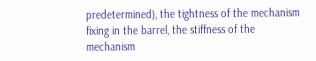predetermined), the tightness of the mechanism fixing in the barrel, the stiffness of the mechanism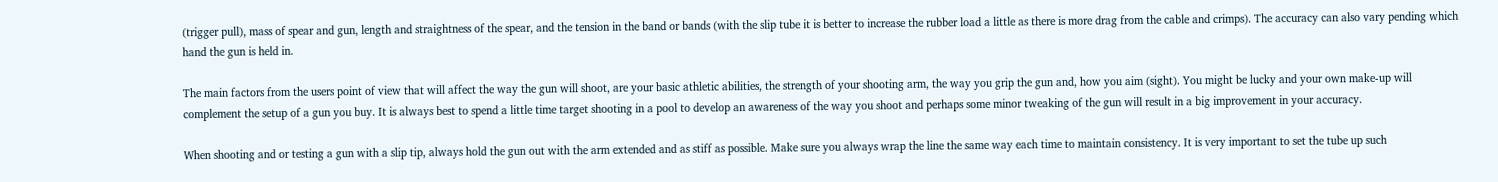(trigger pull), mass of spear and gun, length and straightness of the spear, and the tension in the band or bands (with the slip tube it is better to increase the rubber load a little as there is more drag from the cable and crimps). The accuracy can also vary pending which hand the gun is held in.

The main factors from the users point of view that will affect the way the gun will shoot, are your basic athletic abilities, the strength of your shooting arm, the way you grip the gun and, how you aim (sight). You might be lucky and your own make-up will complement the setup of a gun you buy. It is always best to spend a little time target shooting in a pool to develop an awareness of the way you shoot and perhaps some minor tweaking of the gun will result in a big improvement in your accuracy.

When shooting and or testing a gun with a slip tip, always hold the gun out with the arm extended and as stiff as possible. Make sure you always wrap the line the same way each time to maintain consistency. It is very important to set the tube up such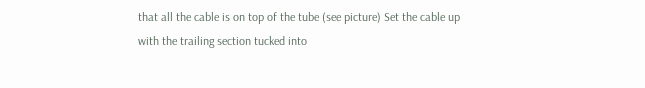that all the cable is on top of the tube (see picture) Set the cable up with the trailing section tucked into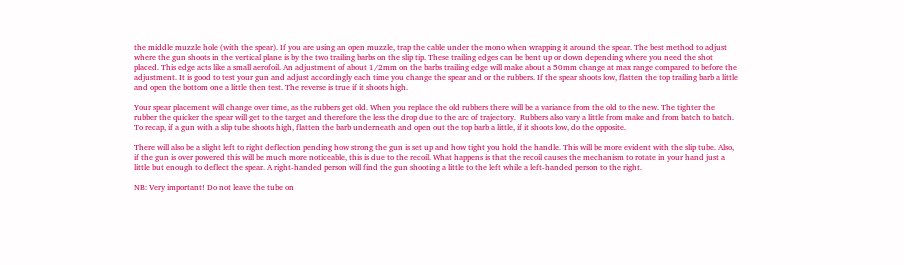the middle muzzle hole (with the spear). If you are using an open muzzle, trap the cable under the mono when wrapping it around the spear. The best method to adjust where the gun shoots in the vertical plane is by the two trailing barbs on the slip tip. These trailing edges can be bent up or down depending where you need the shot placed. This edge acts like a small aerofoil. An adjustment of about 1/2mm on the barbs trailing edge will make about a 50mm change at max range compared to before the adjustment. It is good to test your gun and adjust accordingly each time you change the spear and or the rubbers. If the spear shoots low, flatten the top trailing barb a little and open the bottom one a little then test. The reverse is true if it shoots high.

Your spear placement will change over time, as the rubbers get old. When you replace the old rubbers there will be a variance from the old to the new. The tighter the rubber the quicker the spear will get to the target and therefore the less the drop due to the arc of trajectory.  Rubbers also vary a little from make and from batch to batch. To recap, if a gun with a slip tube shoots high, flatten the barb underneath and open out the top barb a little, if it shoots low, do the opposite.

There will also be a slight left to right deflection pending how strong the gun is set up and how tight you hold the handle. This will be more evident with the slip tube. Also, if the gun is over powered this will be much more noticeable, this is due to the recoil. What happens is that the recoil causes the mechanism to rotate in your hand just a little but enough to deflect the spear. A right-handed person will find the gun shooting a little to the left while a left-handed person to the right.

NB: Very important! Do not leave the tube on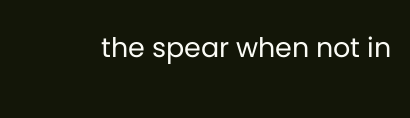the spear when not in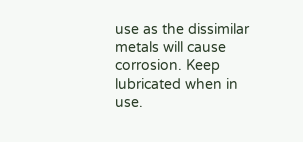use as the dissimilar metals will cause corrosion. Keep lubricated when in use.